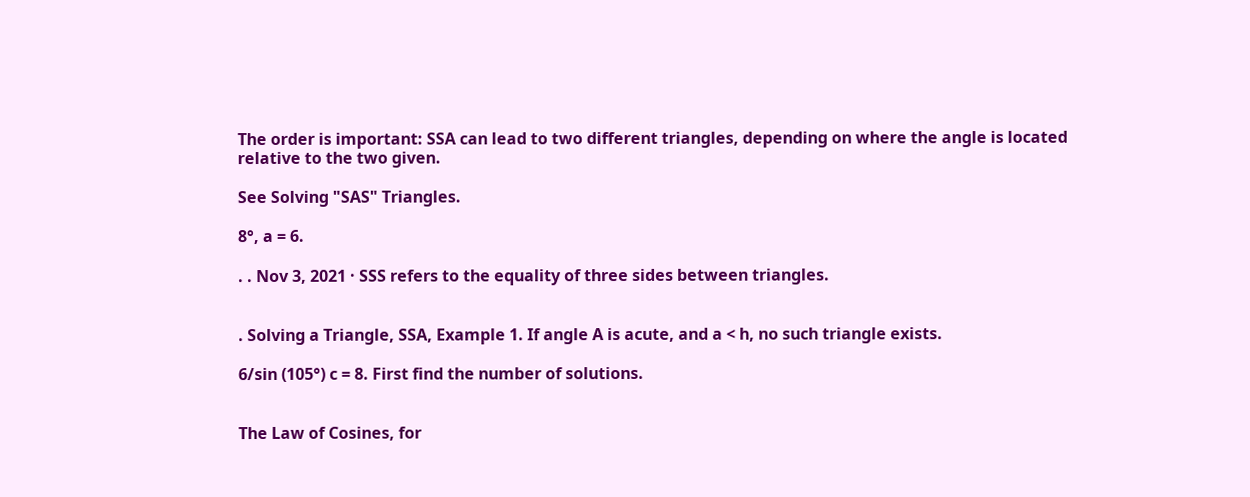The order is important: SSA can lead to two different triangles, depending on where the angle is located relative to the two given.

See Solving "SAS" Triangles.

8°, a = 6.

. . Nov 3, 2021 · SSS refers to the equality of three sides between triangles.


. Solving a Triangle, SSA, Example 1. If angle A is acute, and a < h, no such triangle exists.

6/sin (105°) c = 8. First find the number of solutions.


The Law of Cosines, for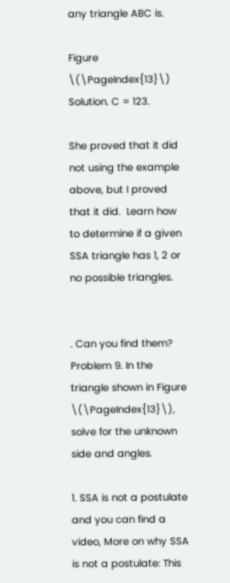any triangle ABC is.

Figure \(\PageIndex{13}\) Solution. C = 123.

She proved that it did not using the example above, but I proved that it did.  Learn how to determine if a given SSA triangle has 1, 2 or no possible triangles.


. Can you find them? Problem 9. In the triangle shown in Figure \(\PageIndex{13}\), solve for the unknown side and angles.

1. SSA is not a postulate and you can find a video, More on why SSA is not a postulate: This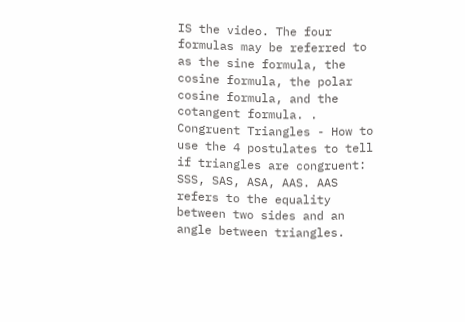IS the video. The four formulas may be referred to as the sine formula, the cosine formula, the polar cosine formula, and the cotangent formula. . Congruent Triangles - How to use the 4 postulates to tell if triangles are congruent: SSS, SAS, ASA, AAS. AAS refers to the equality between two sides and an angle between triangles.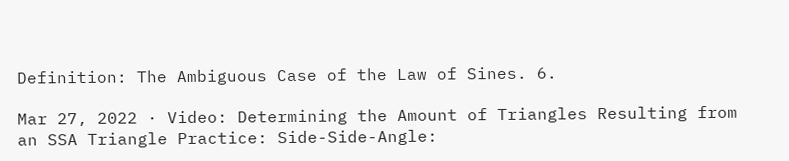Definition: The Ambiguous Case of the Law of Sines. 6.

Mar 27, 2022 · Video: Determining the Amount of Triangles Resulting from an SSA Triangle Practice: Side-Side-Angle: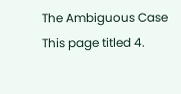The Ambiguous Case This page titled 4.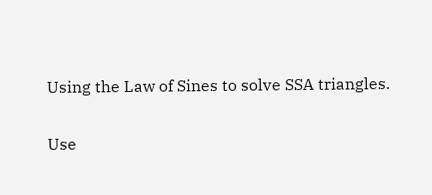Using the Law of Sines to solve SSA triangles.

Use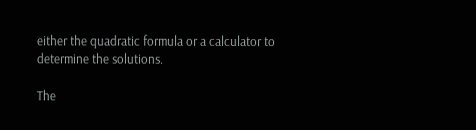either the quadratic formula or a calculator to determine the solutions.

The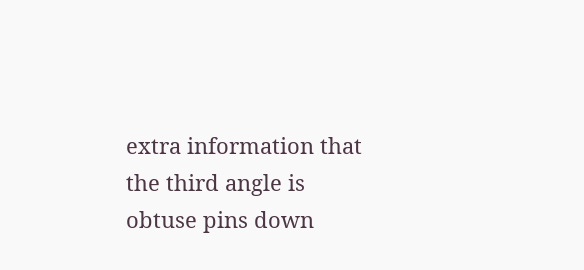extra information that the third angle is obtuse pins down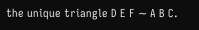the unique triangle D E F ∼ A B C.